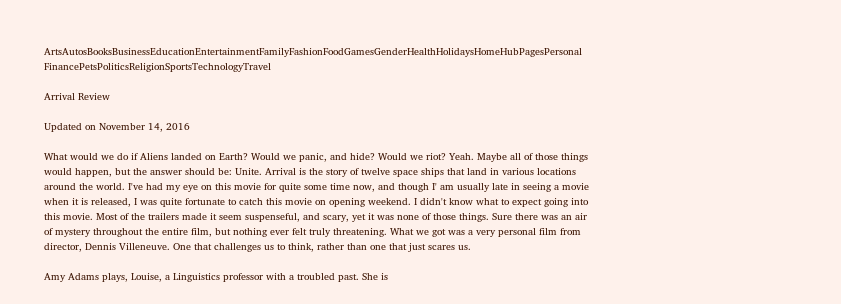ArtsAutosBooksBusinessEducationEntertainmentFamilyFashionFoodGamesGenderHealthHolidaysHomeHubPagesPersonal FinancePetsPoliticsReligionSportsTechnologyTravel

Arrival Review

Updated on November 14, 2016

What would we do if Aliens landed on Earth? Would we panic, and hide? Would we riot? Yeah. Maybe all of those things would happen, but the answer should be: Unite. Arrival is the story of twelve space ships that land in various locations around the world. I've had my eye on this movie for quite some time now, and though I' am usually late in seeing a movie when it is released, I was quite fortunate to catch this movie on opening weekend. I didn't know what to expect going into this movie. Most of the trailers made it seem suspenseful, and scary, yet it was none of those things. Sure there was an air of mystery throughout the entire film, but nothing ever felt truly threatening. What we got was a very personal film from director, Dennis Villeneuve. One that challenges us to think, rather than one that just scares us.

Amy Adams plays, Louise, a Linguistics professor with a troubled past. She is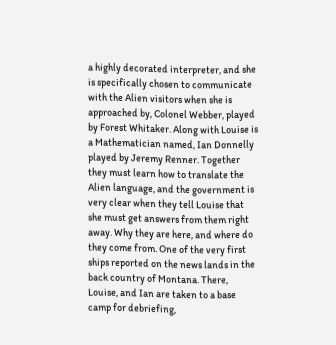a highly decorated interpreter, and she is specifically chosen to communicate with the Alien visitors when she is approached by, Colonel Webber, played by Forest Whitaker. Along with Louise is a Mathematician named, Ian Donnelly played by Jeremy Renner. Together they must learn how to translate the Alien language, and the government is very clear when they tell Louise that she must get answers from them right away. Why they are here, and where do they come from. One of the very first ships reported on the news lands in the back country of Montana. There, Louise, and Ian are taken to a base camp for debriefing,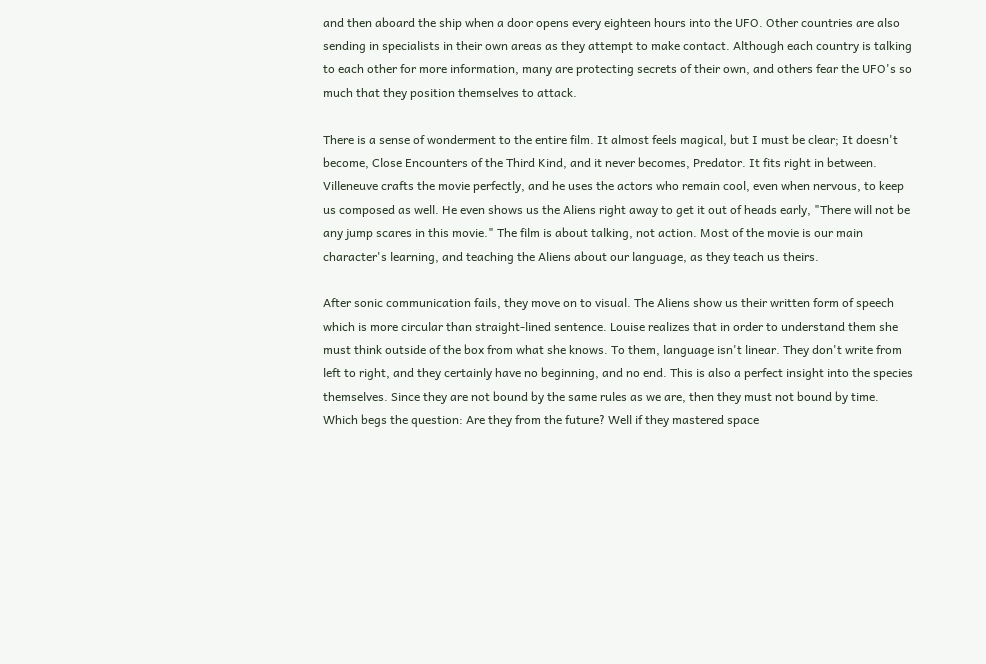and then aboard the ship when a door opens every eighteen hours into the UFO. Other countries are also sending in specialists in their own areas as they attempt to make contact. Although each country is talking to each other for more information, many are protecting secrets of their own, and others fear the UFO's so much that they position themselves to attack.

There is a sense of wonderment to the entire film. It almost feels magical, but I must be clear; It doesn't become, Close Encounters of the Third Kind, and it never becomes, Predator. It fits right in between. Villeneuve crafts the movie perfectly, and he uses the actors who remain cool, even when nervous, to keep us composed as well. He even shows us the Aliens right away to get it out of heads early, "There will not be any jump scares in this movie." The film is about talking, not action. Most of the movie is our main character's learning, and teaching the Aliens about our language, as they teach us theirs.

After sonic communication fails, they move on to visual. The Aliens show us their written form of speech which is more circular than straight-lined sentence. Louise realizes that in order to understand them she must think outside of the box from what she knows. To them, language isn't linear. They don't write from left to right, and they certainly have no beginning, and no end. This is also a perfect insight into the species themselves. Since they are not bound by the same rules as we are, then they must not bound by time. Which begs the question: Are they from the future? Well if they mastered space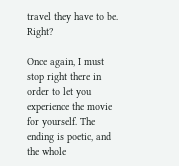travel they have to be. Right?

Once again, I must stop right there in order to let you experience the movie for yourself. The ending is poetic, and the whole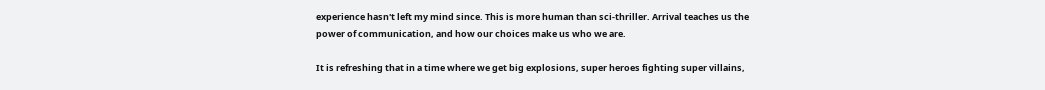experience hasn't left my mind since. This is more human than sci-thriller. Arrival teaches us the power of communication, and how our choices make us who we are.

It is refreshing that in a time where we get big explosions, super heroes fighting super villains,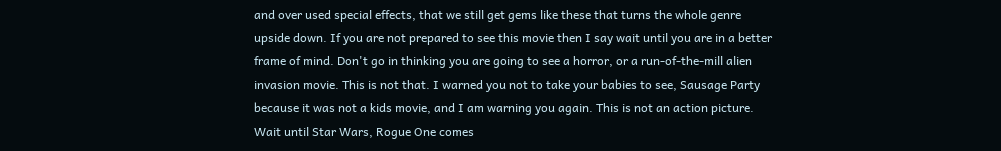and over used special effects, that we still get gems like these that turns the whole genre upside down. If you are not prepared to see this movie then I say wait until you are in a better frame of mind. Don't go in thinking you are going to see a horror, or a run-of-the-mill alien invasion movie. This is not that. I warned you not to take your babies to see, Sausage Party because it was not a kids movie, and I am warning you again. This is not an action picture. Wait until Star Wars, Rogue One comes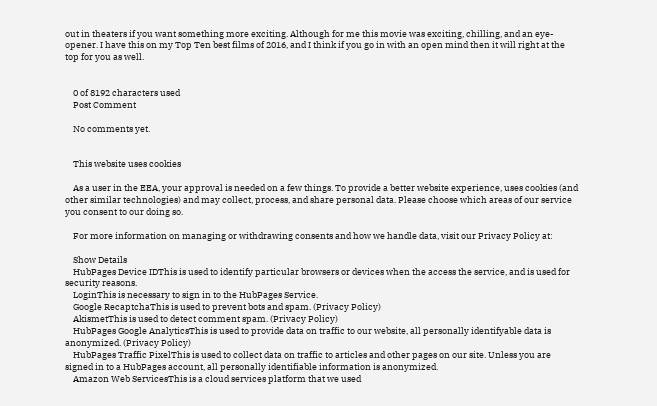out in theaters if you want something more exciting. Although for me this movie was exciting, chilling, and an eye-opener. I have this on my Top Ten best films of 2016, and I think if you go in with an open mind then it will right at the top for you as well.


    0 of 8192 characters used
    Post Comment

    No comments yet.


    This website uses cookies

    As a user in the EEA, your approval is needed on a few things. To provide a better website experience, uses cookies (and other similar technologies) and may collect, process, and share personal data. Please choose which areas of our service you consent to our doing so.

    For more information on managing or withdrawing consents and how we handle data, visit our Privacy Policy at:

    Show Details
    HubPages Device IDThis is used to identify particular browsers or devices when the access the service, and is used for security reasons.
    LoginThis is necessary to sign in to the HubPages Service.
    Google RecaptchaThis is used to prevent bots and spam. (Privacy Policy)
    AkismetThis is used to detect comment spam. (Privacy Policy)
    HubPages Google AnalyticsThis is used to provide data on traffic to our website, all personally identifyable data is anonymized. (Privacy Policy)
    HubPages Traffic PixelThis is used to collect data on traffic to articles and other pages on our site. Unless you are signed in to a HubPages account, all personally identifiable information is anonymized.
    Amazon Web ServicesThis is a cloud services platform that we used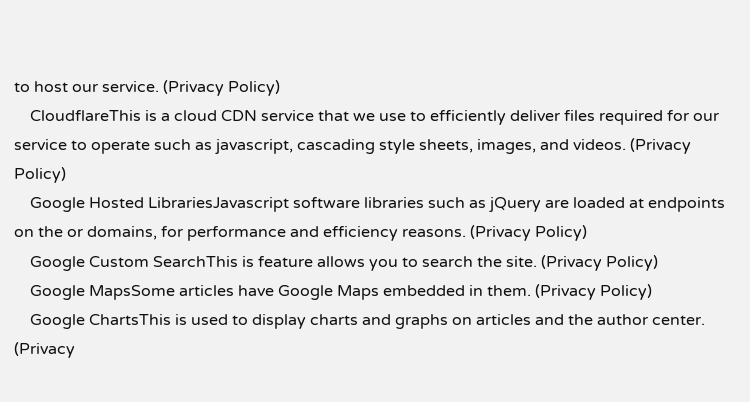to host our service. (Privacy Policy)
    CloudflareThis is a cloud CDN service that we use to efficiently deliver files required for our service to operate such as javascript, cascading style sheets, images, and videos. (Privacy Policy)
    Google Hosted LibrariesJavascript software libraries such as jQuery are loaded at endpoints on the or domains, for performance and efficiency reasons. (Privacy Policy)
    Google Custom SearchThis is feature allows you to search the site. (Privacy Policy)
    Google MapsSome articles have Google Maps embedded in them. (Privacy Policy)
    Google ChartsThis is used to display charts and graphs on articles and the author center. (Privacy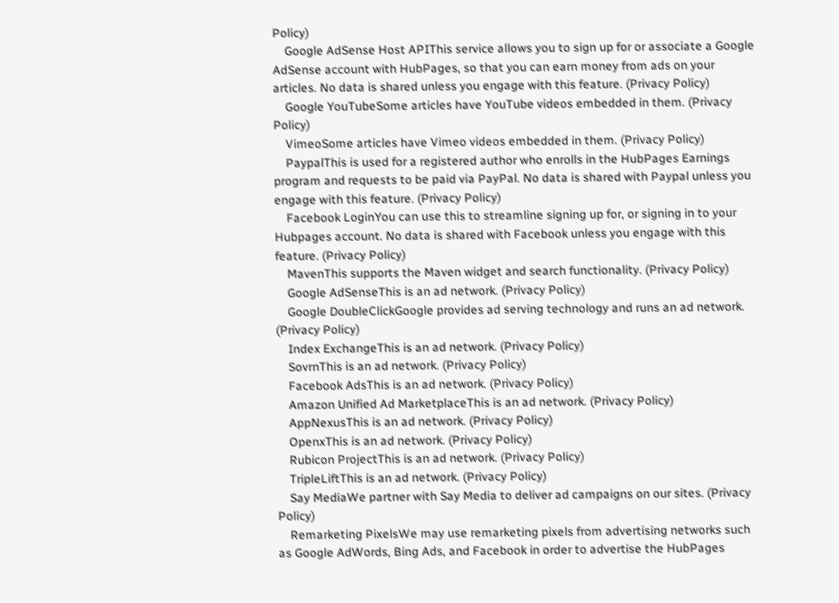Policy)
    Google AdSense Host APIThis service allows you to sign up for or associate a Google AdSense account with HubPages, so that you can earn money from ads on your articles. No data is shared unless you engage with this feature. (Privacy Policy)
    Google YouTubeSome articles have YouTube videos embedded in them. (Privacy Policy)
    VimeoSome articles have Vimeo videos embedded in them. (Privacy Policy)
    PaypalThis is used for a registered author who enrolls in the HubPages Earnings program and requests to be paid via PayPal. No data is shared with Paypal unless you engage with this feature. (Privacy Policy)
    Facebook LoginYou can use this to streamline signing up for, or signing in to your Hubpages account. No data is shared with Facebook unless you engage with this feature. (Privacy Policy)
    MavenThis supports the Maven widget and search functionality. (Privacy Policy)
    Google AdSenseThis is an ad network. (Privacy Policy)
    Google DoubleClickGoogle provides ad serving technology and runs an ad network. (Privacy Policy)
    Index ExchangeThis is an ad network. (Privacy Policy)
    SovrnThis is an ad network. (Privacy Policy)
    Facebook AdsThis is an ad network. (Privacy Policy)
    Amazon Unified Ad MarketplaceThis is an ad network. (Privacy Policy)
    AppNexusThis is an ad network. (Privacy Policy)
    OpenxThis is an ad network. (Privacy Policy)
    Rubicon ProjectThis is an ad network. (Privacy Policy)
    TripleLiftThis is an ad network. (Privacy Policy)
    Say MediaWe partner with Say Media to deliver ad campaigns on our sites. (Privacy Policy)
    Remarketing PixelsWe may use remarketing pixels from advertising networks such as Google AdWords, Bing Ads, and Facebook in order to advertise the HubPages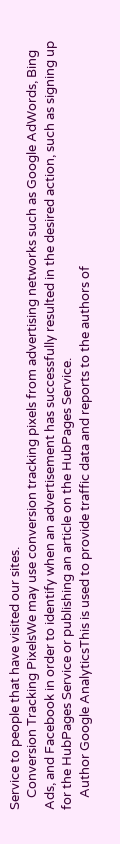Service to people that have visited our sites.
    Conversion Tracking PixelsWe may use conversion tracking pixels from advertising networks such as Google AdWords, Bing Ads, and Facebook in order to identify when an advertisement has successfully resulted in the desired action, such as signing up for the HubPages Service or publishing an article on the HubPages Service.
    Author Google AnalyticsThis is used to provide traffic data and reports to the authors of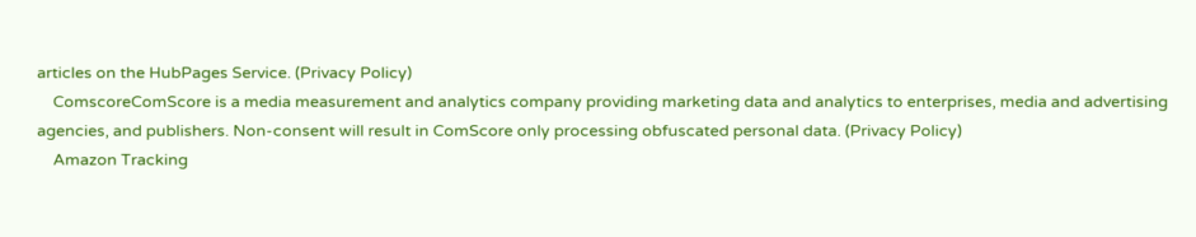articles on the HubPages Service. (Privacy Policy)
    ComscoreComScore is a media measurement and analytics company providing marketing data and analytics to enterprises, media and advertising agencies, and publishers. Non-consent will result in ComScore only processing obfuscated personal data. (Privacy Policy)
    Amazon Tracking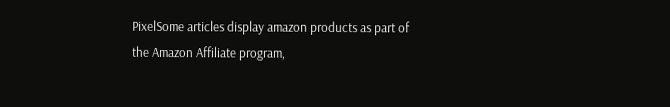PixelSome articles display amazon products as part of the Amazon Affiliate program,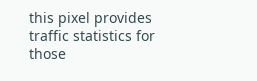this pixel provides traffic statistics for those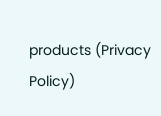products (Privacy Policy)